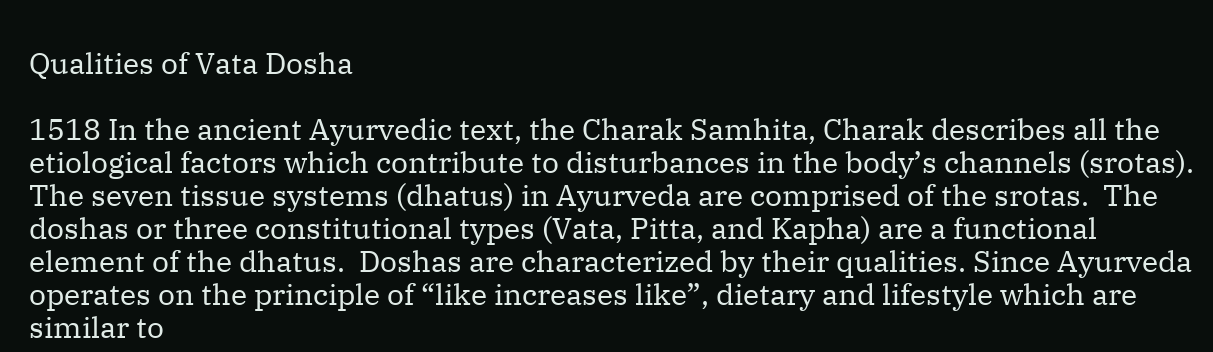Qualities of Vata Dosha

1518 In the ancient Ayurvedic text, the Charak Samhita, Charak describes all the etiological factors which contribute to disturbances in the body’s channels (srotas).  The seven tissue systems (dhatus) in Ayurveda are comprised of the srotas.  The doshas or three constitutional types (Vata, Pitta, and Kapha) are a functional element of the dhatus.  Doshas are characterized by their qualities. Since Ayurveda operates on the principle of “like increases like”, dietary and lifestyle which are similar to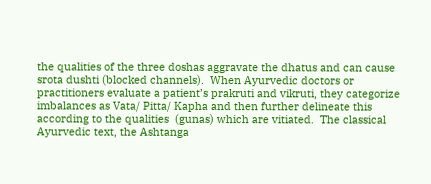the qualities of the three doshas aggravate the dhatus and can cause srota dushti (blocked channels).  When Ayurvedic doctors or practitioners evaluate a patient’s prakruti and vikruti, they categorize imbalances as Vata/ Pitta/ Kapha and then further delineate this according to the qualities  (gunas) which are vitiated.  The classical Ayurvedic text, the Ashtanga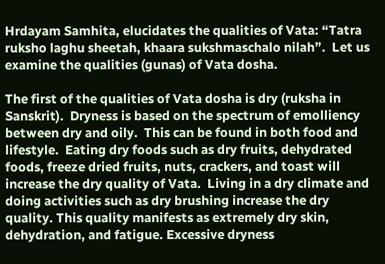Hrdayam Samhita, elucidates the qualities of Vata: “Tatra ruksho laghu sheetah, khaara sukshmaschalo nilah”.  Let us examine the qualities (gunas) of Vata dosha.

The first of the qualities of Vata dosha is dry (ruksha in Sanskrit).  Dryness is based on the spectrum of emolliency between dry and oily.  This can be found in both food and lifestyle.  Eating dry foods such as dry fruits, dehydrated foods, freeze dried fruits, nuts, crackers, and toast will increase the dry quality of Vata.  Living in a dry climate and doing activities such as dry brushing increase the dry quality. This quality manifests as extremely dry skin, dehydration, and fatigue. Excessive dryness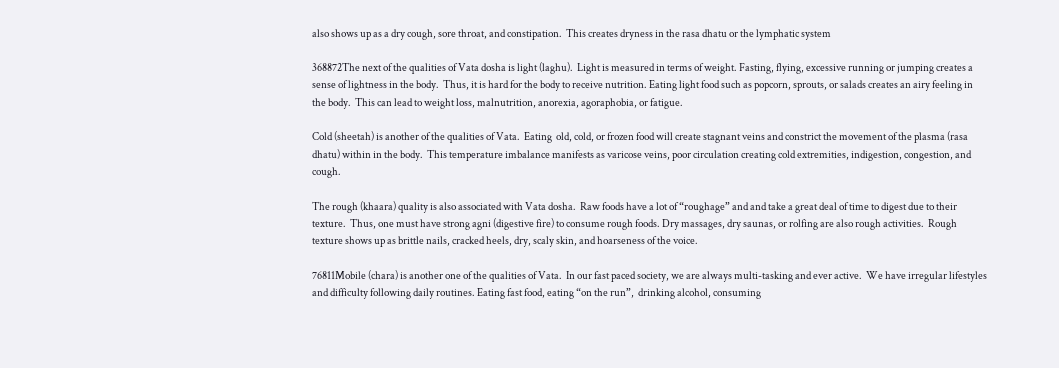also shows up as a dry cough, sore throat, and constipation.  This creates dryness in the rasa dhatu or the lymphatic system

368872The next of the qualities of Vata dosha is light (laghu).  Light is measured in terms of weight. Fasting, flying, excessive running or jumping creates a sense of lightness in the body.  Thus, it is hard for the body to receive nutrition. Eating light food such as popcorn, sprouts, or salads creates an airy feeling in the body.  This can lead to weight loss, malnutrition, anorexia, agoraphobia, or fatigue.

Cold (sheetah) is another of the qualities of Vata.  Eating  old, cold, or frozen food will create stagnant veins and constrict the movement of the plasma (rasa dhatu) within in the body.  This temperature imbalance manifests as varicose veins, poor circulation creating cold extremities, indigestion, congestion, and cough.

The rough (khaara) quality is also associated with Vata dosha.  Raw foods have a lot of “roughage” and and take a great deal of time to digest due to their texture.  Thus, one must have strong agni (digestive fire) to consume rough foods. Dry massages, dry saunas, or rolfing are also rough activities.  Rough texture shows up as brittle nails, cracked heels, dry, scaly skin, and hoarseness of the voice.

76811Mobile (chara) is another one of the qualities of Vata.  In our fast paced society, we are always multi-tasking and ever active.  We have irregular lifestyles and difficulty following daily routines. Eating fast food, eating “on the run”,  drinking alcohol, consuming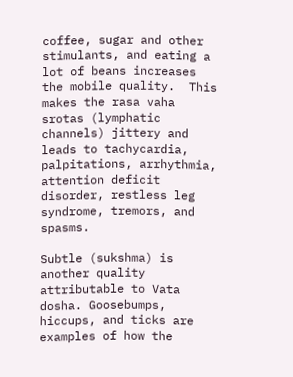coffee, sugar and other stimulants, and eating a lot of beans increases the mobile quality.  This makes the rasa vaha srotas (lymphatic channels) jittery and leads to tachycardia, palpitations, arrhythmia, attention deficit disorder, restless leg syndrome, tremors, and spasms.

Subtle (sukshma) is another quality attributable to Vata dosha. Goosebumps, hiccups, and ticks are examples of how the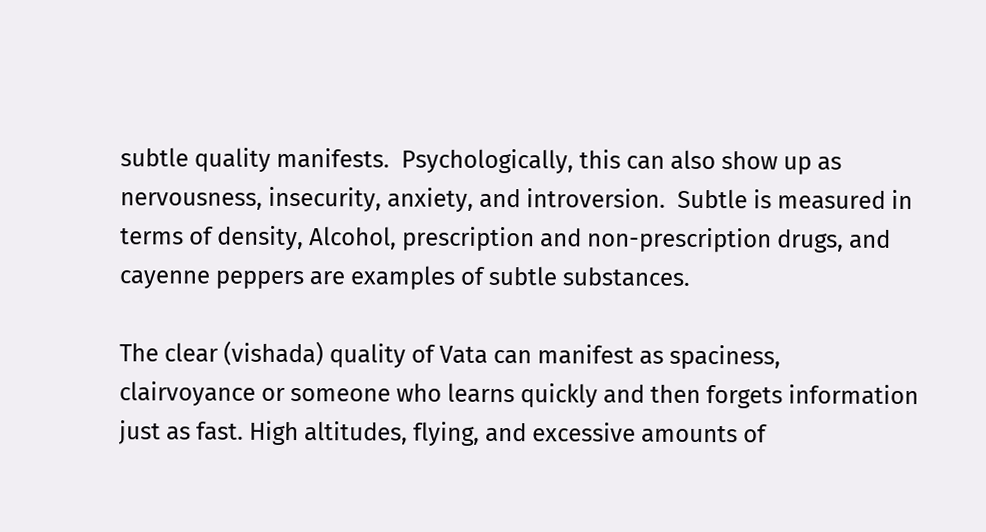subtle quality manifests.  Psychologically, this can also show up as nervousness, insecurity, anxiety, and introversion.  Subtle is measured in terms of density, Alcohol, prescription and non-prescription drugs, and cayenne peppers are examples of subtle substances.

The clear (vishada) quality of Vata can manifest as spaciness, clairvoyance or someone who learns quickly and then forgets information just as fast. High altitudes, flying, and excessive amounts of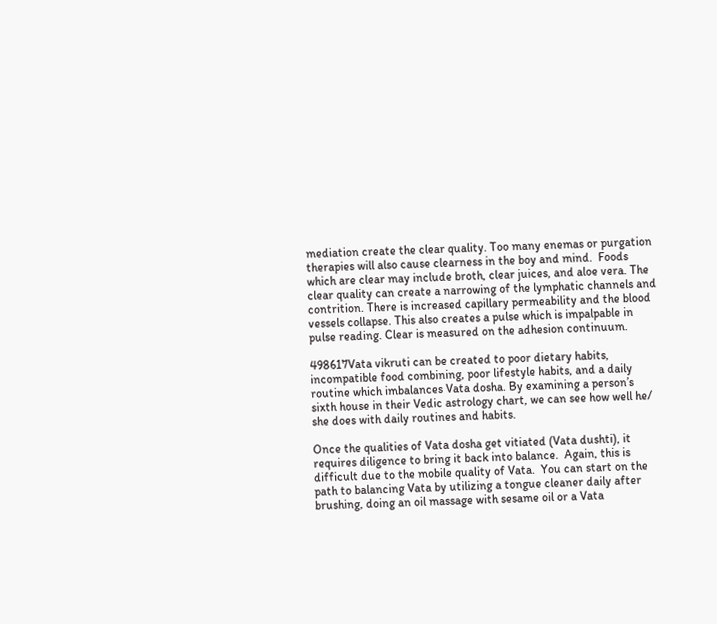mediation create the clear quality. Too many enemas or purgation therapies will also cause clearness in the boy and mind.  Foods which are clear may include broth, clear juices, and aloe vera. The clear quality can create a narrowing of the lymphatic channels and contrition. There is increased capillary permeability and the blood vessels collapse. This also creates a pulse which is impalpable in pulse reading. Clear is measured on the adhesion continuum.

498617Vata vikruti can be created to poor dietary habits, incompatible food combining, poor lifestyle habits, and a daily routine which imbalances Vata dosha. By examining a person’s sixth house in their Vedic astrology chart, we can see how well he/ she does with daily routines and habits.

Once the qualities of Vata dosha get vitiated (Vata dushti), it requires diligence to bring it back into balance.  Again, this is difficult due to the mobile quality of Vata.  You can start on the path to balancing Vata by utilizing a tongue cleaner daily after brushing, doing an oil massage with sesame oil or a Vata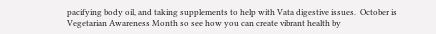pacifying body oil, and taking supplements to help with Vata digestive issues.  October is Vegetarian Awareness Month so see how you can create vibrant health by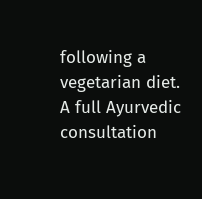following a vegetarian diet.  A full Ayurvedic consultation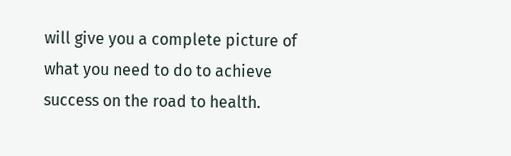will give you a complete picture of what you need to do to achieve success on the road to health.